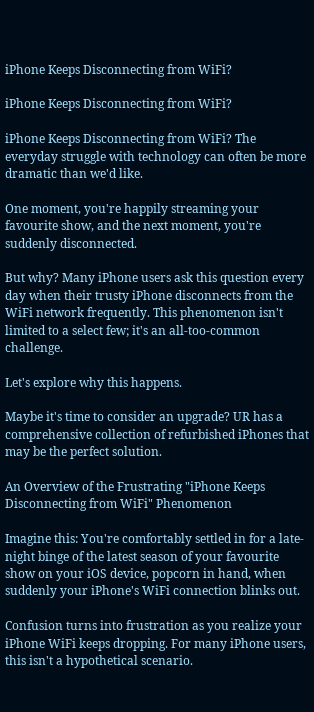iPhone Keeps Disconnecting from WiFi?

iPhone Keeps Disconnecting from WiFi?

iPhone Keeps Disconnecting from WiFi? The everyday struggle with technology can often be more dramatic than we'd like.

One moment, you're happily streaming your favourite show, and the next moment, you're suddenly disconnected.

But why? Many iPhone users ask this question every day when their trusty iPhone disconnects from the WiFi network frequently. This phenomenon isn't limited to a select few; it's an all-too-common challenge.

Let's explore why this happens.

Maybe it's time to consider an upgrade? UR has a comprehensive collection of refurbished iPhones that may be the perfect solution.

An Overview of the Frustrating "iPhone Keeps Disconnecting from WiFi" Phenomenon

Imagine this: You're comfortably settled in for a late-night binge of the latest season of your favourite show on your iOS device, popcorn in hand, when suddenly your iPhone's WiFi connection blinks out.

Confusion turns into frustration as you realize your iPhone WiFi keeps dropping. For many iPhone users, this isn't a hypothetical scenario.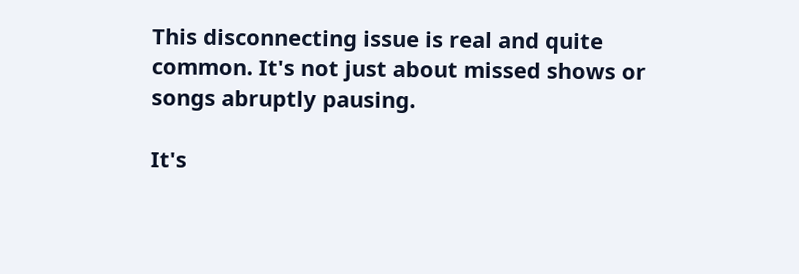This disconnecting issue is real and quite common. It's not just about missed shows or songs abruptly pausing.

It's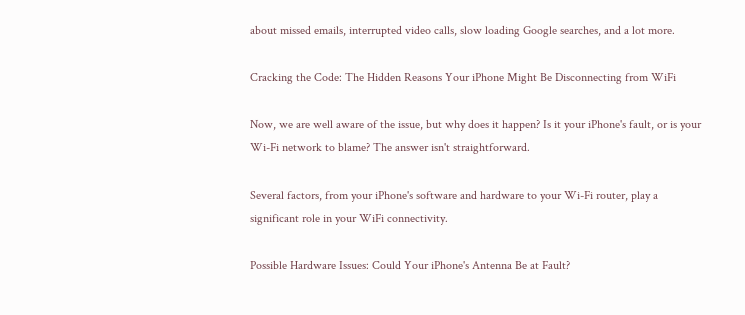about missed emails, interrupted video calls, slow loading Google searches, and a lot more.

Cracking the Code: The Hidden Reasons Your iPhone Might Be Disconnecting from WiFi

Now, we are well aware of the issue, but why does it happen? Is it your iPhone's fault, or is your Wi-Fi network to blame? The answer isn't straightforward.

Several factors, from your iPhone's software and hardware to your Wi-Fi router, play a significant role in your WiFi connectivity.

Possible Hardware Issues: Could Your iPhone's Antenna Be at Fault?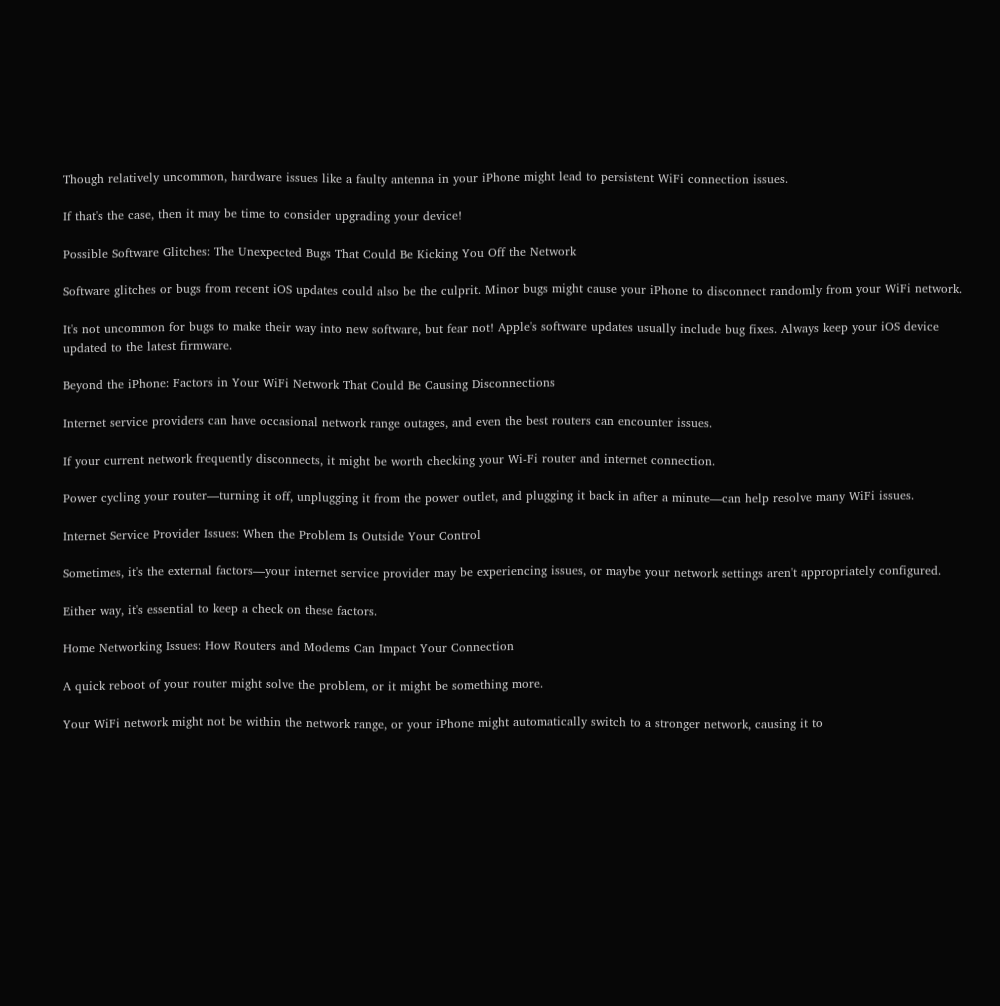Though relatively uncommon, hardware issues like a faulty antenna in your iPhone might lead to persistent WiFi connection issues.

If that's the case, then it may be time to consider upgrading your device!

Possible Software Glitches: The Unexpected Bugs That Could Be Kicking You Off the Network

Software glitches or bugs from recent iOS updates could also be the culprit. Minor bugs might cause your iPhone to disconnect randomly from your WiFi network.

It's not uncommon for bugs to make their way into new software, but fear not! Apple's software updates usually include bug fixes. Always keep your iOS device updated to the latest firmware.

Beyond the iPhone: Factors in Your WiFi Network That Could Be Causing Disconnections

Internet service providers can have occasional network range outages, and even the best routers can encounter issues.

If your current network frequently disconnects, it might be worth checking your Wi-Fi router and internet connection.

Power cycling your router—turning it off, unplugging it from the power outlet, and plugging it back in after a minute—can help resolve many WiFi issues.

Internet Service Provider Issues: When the Problem Is Outside Your Control

Sometimes, it's the external factors—your internet service provider may be experiencing issues, or maybe your network settings aren't appropriately configured.

Either way, it's essential to keep a check on these factors.

Home Networking Issues: How Routers and Modems Can Impact Your Connection

A quick reboot of your router might solve the problem, or it might be something more.

Your WiFi network might not be within the network range, or your iPhone might automatically switch to a stronger network, causing it to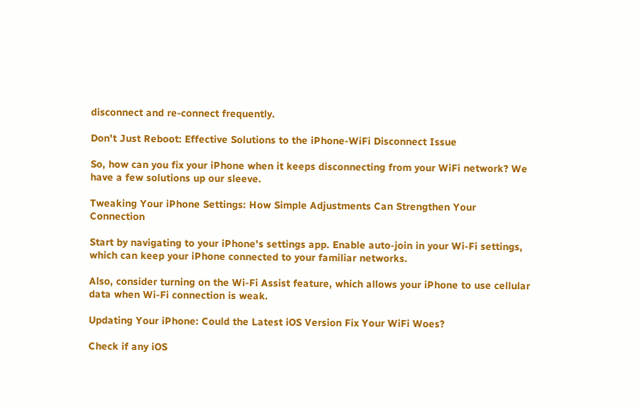disconnect and re-connect frequently.

Don't Just Reboot: Effective Solutions to the iPhone-WiFi Disconnect Issue

So, how can you fix your iPhone when it keeps disconnecting from your WiFi network? We have a few solutions up our sleeve.

Tweaking Your iPhone Settings: How Simple Adjustments Can Strengthen Your Connection

Start by navigating to your iPhone's settings app. Enable auto-join in your Wi-Fi settings, which can keep your iPhone connected to your familiar networks.

Also, consider turning on the Wi-Fi Assist feature, which allows your iPhone to use cellular data when Wi-Fi connection is weak.

Updating Your iPhone: Could the Latest iOS Version Fix Your WiFi Woes?

Check if any iOS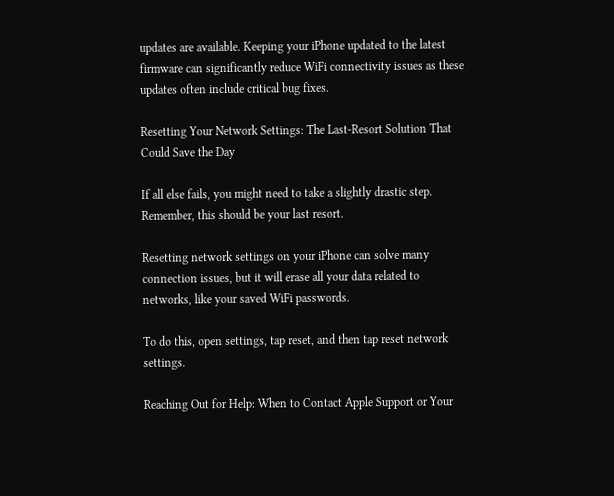updates are available. Keeping your iPhone updated to the latest firmware can significantly reduce WiFi connectivity issues as these updates often include critical bug fixes.

Resetting Your Network Settings: The Last-Resort Solution That Could Save the Day

If all else fails, you might need to take a slightly drastic step. Remember, this should be your last resort.

Resetting network settings on your iPhone can solve many connection issues, but it will erase all your data related to networks, like your saved WiFi passwords.

To do this, open settings, tap reset, and then tap reset network settings.

Reaching Out for Help: When to Contact Apple Support or Your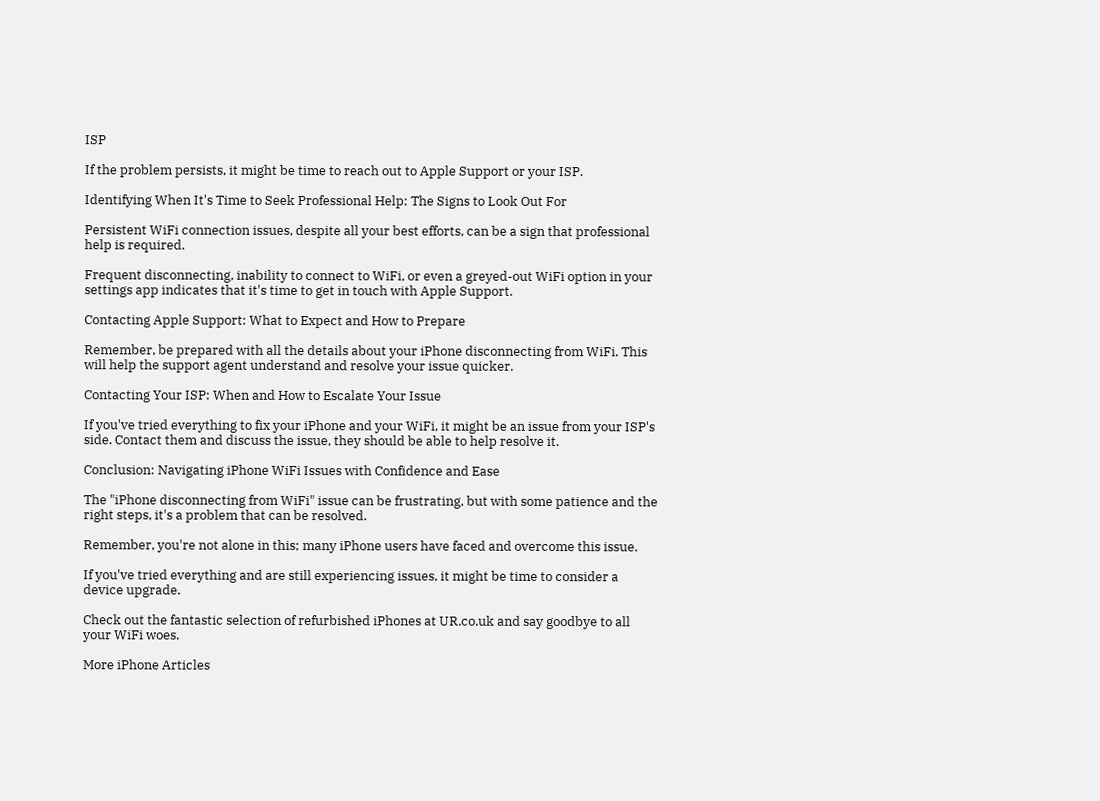ISP

If the problem persists, it might be time to reach out to Apple Support or your ISP.

Identifying When It's Time to Seek Professional Help: The Signs to Look Out For

Persistent WiFi connection issues, despite all your best efforts, can be a sign that professional help is required.

Frequent disconnecting, inability to connect to WiFi, or even a greyed-out WiFi option in your settings app indicates that it's time to get in touch with Apple Support.

Contacting Apple Support: What to Expect and How to Prepare

Remember, be prepared with all the details about your iPhone disconnecting from WiFi. This will help the support agent understand and resolve your issue quicker.

Contacting Your ISP: When and How to Escalate Your Issue

If you've tried everything to fix your iPhone and your WiFi, it might be an issue from your ISP's side. Contact them and discuss the issue, they should be able to help resolve it.

Conclusion: Navigating iPhone WiFi Issues with Confidence and Ease

The "iPhone disconnecting from WiFi" issue can be frustrating, but with some patience and the right steps, it's a problem that can be resolved.

Remember, you're not alone in this; many iPhone users have faced and overcome this issue.

If you've tried everything and are still experiencing issues, it might be time to consider a device upgrade.

Check out the fantastic selection of refurbished iPhones at UR.co.uk and say goodbye to all your WiFi woes.

More iPhone Articles